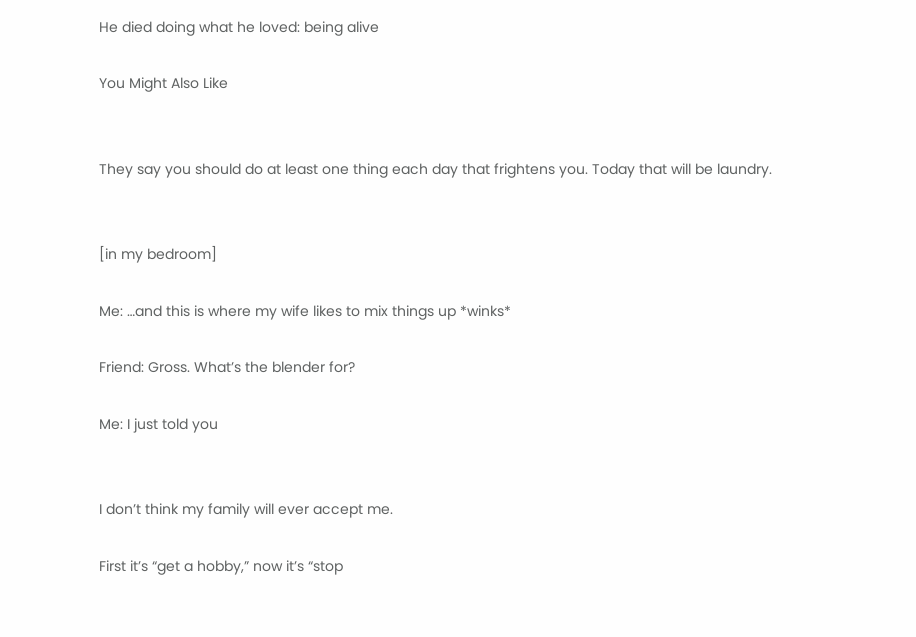He died doing what he loved: being alive

You Might Also Like


They say you should do at least one thing each day that frightens you. Today that will be laundry.


[in my bedroom]

Me: …and this is where my wife likes to mix things up *winks*

Friend: Gross. What’s the blender for?

Me: I just told you


I don’t think my family will ever accept me.

First it’s “get a hobby,” now it’s “stop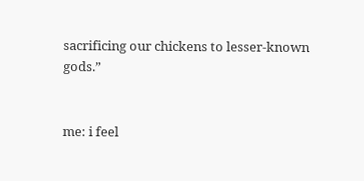sacrificing our chickens to lesser-known gods.”


me: i feel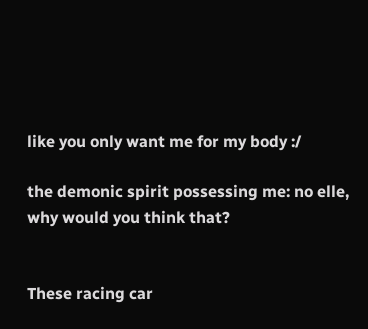like you only want me for my body :/

the demonic spirit possessing me: no elle, why would you think that?


These racing car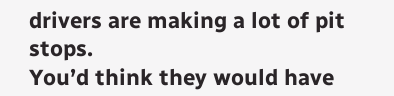drivers are making a lot of pit stops.
You’d think they would have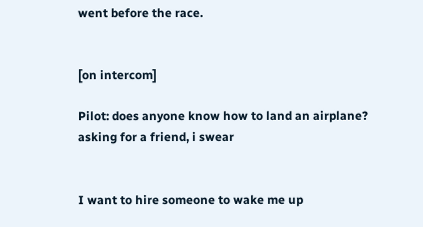went before the race.


[on intercom]

Pilot: does anyone know how to land an airplane? asking for a friend, i swear


I want to hire someone to wake me up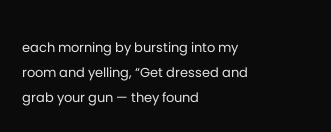each morning by bursting into my room and yelling, “Get dressed and grab your gun — they found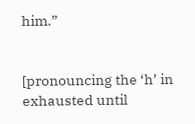him.”


[pronouncing the ‘h’ in exhausted until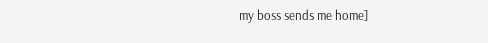my boss sends me home]